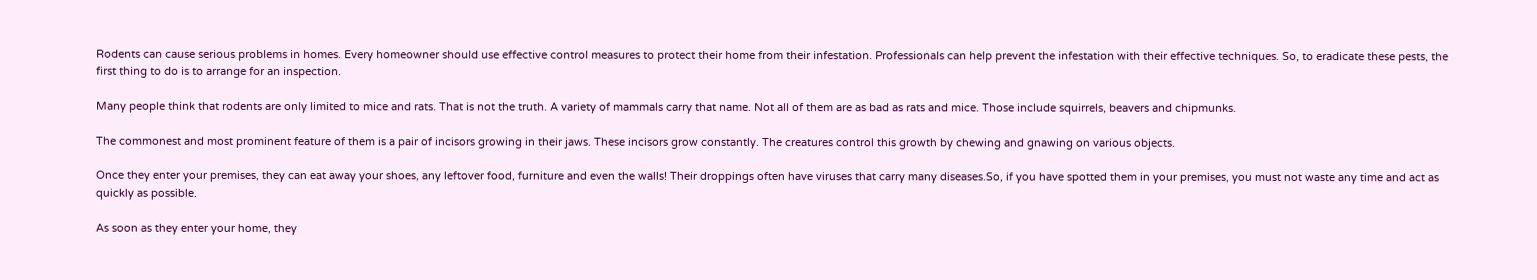Rodents can cause serious problems in homes. Every homeowner should use effective control measures to protect their home from their infestation. Professionals can help prevent the infestation with their effective techniques. So, to eradicate these pests, the first thing to do is to arrange for an inspection.

Many people think that rodents are only limited to mice and rats. That is not the truth. A variety of mammals carry that name. Not all of them are as bad as rats and mice. Those include squirrels, beavers and chipmunks.

The commonest and most prominent feature of them is a pair of incisors growing in their jaws. These incisors grow constantly. The creatures control this growth by chewing and gnawing on various objects.

Once they enter your premises, they can eat away your shoes, any leftover food, furniture and even the walls! Their droppings often have viruses that carry many diseases.So, if you have spotted them in your premises, you must not waste any time and act as quickly as possible.

As soon as they enter your home, they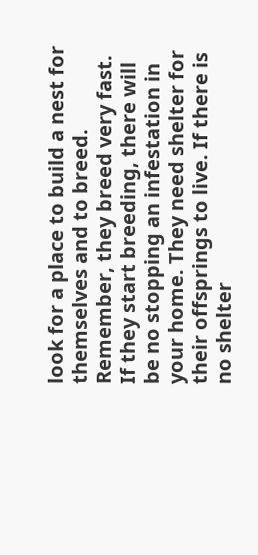look for a place to build a nest for themselves and to breed. Remember, they breed very fast. If they start breeding, there will be no stopping an infestation in your home. They need shelter for their offsprings to live. If there is no shelter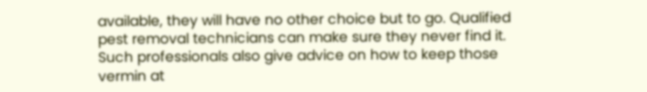available, they will have no other choice but to go. Qualified pest removal technicians can make sure they never find it. Such professionals also give advice on how to keep those vermin at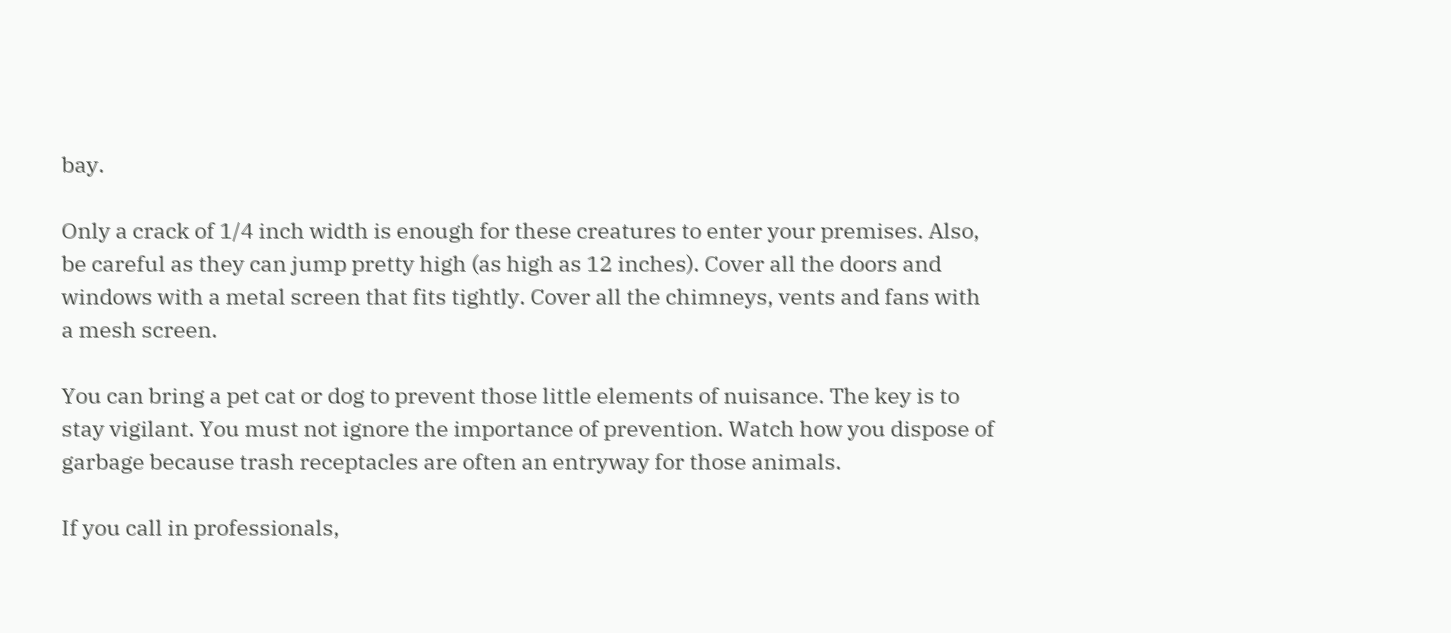bay.

Only a crack of 1/4 inch width is enough for these creatures to enter your premises. Also, be careful as they can jump pretty high (as high as 12 inches). Cover all the doors and windows with a metal screen that fits tightly. Cover all the chimneys, vents and fans with a mesh screen.

You can bring a pet cat or dog to prevent those little elements of nuisance. The key is to stay vigilant. You must not ignore the importance of prevention. Watch how you dispose of garbage because trash receptacles are often an entryway for those animals.

If you call in professionals,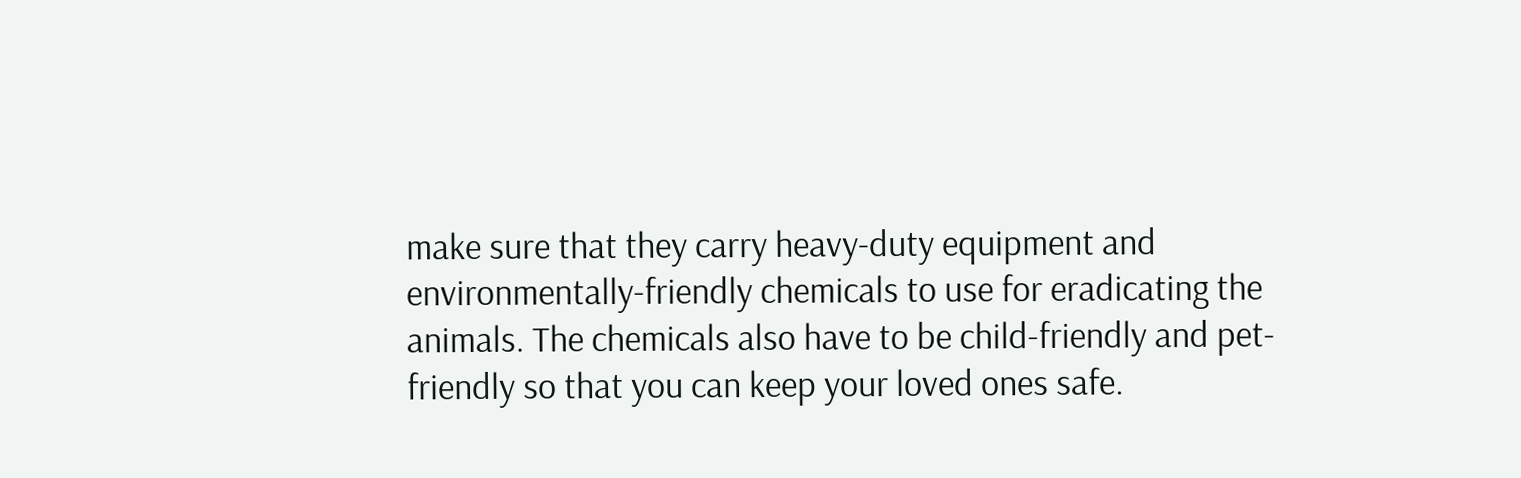make sure that they carry heavy-duty equipment and environmentally-friendly chemicals to use for eradicating the animals. The chemicals also have to be child-friendly and pet-friendly so that you can keep your loved ones safe.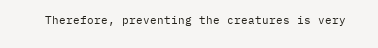Therefore, preventing the creatures is very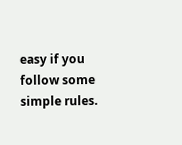easy if you follow some simple rules.